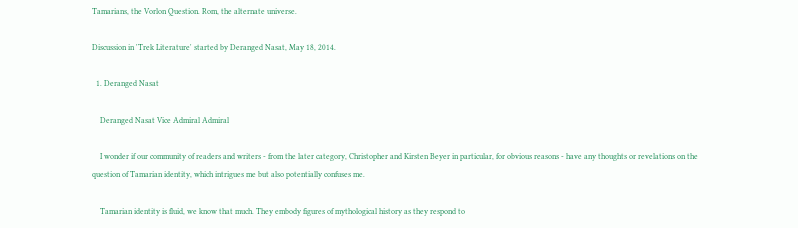Tamarians, the Vorlon Question. Rom, the alternate universe.

Discussion in 'Trek Literature' started by Deranged Nasat, May 18, 2014.

  1. Deranged Nasat

    Deranged Nasat Vice Admiral Admiral

    I wonder if our community of readers and writers - from the later category, Christopher and Kirsten Beyer in particular, for obvious reasons - have any thoughts or revelations on the question of Tamarian identity, which intrigues me but also potentially confuses me.

    Tamarian identity is fluid, we know that much. They embody figures of mythological history as they respond to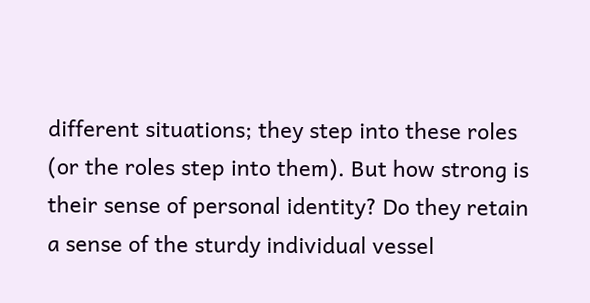different situations; they step into these roles (or the roles step into them). But how strong is their sense of personal identity? Do they retain a sense of the sturdy individual vessel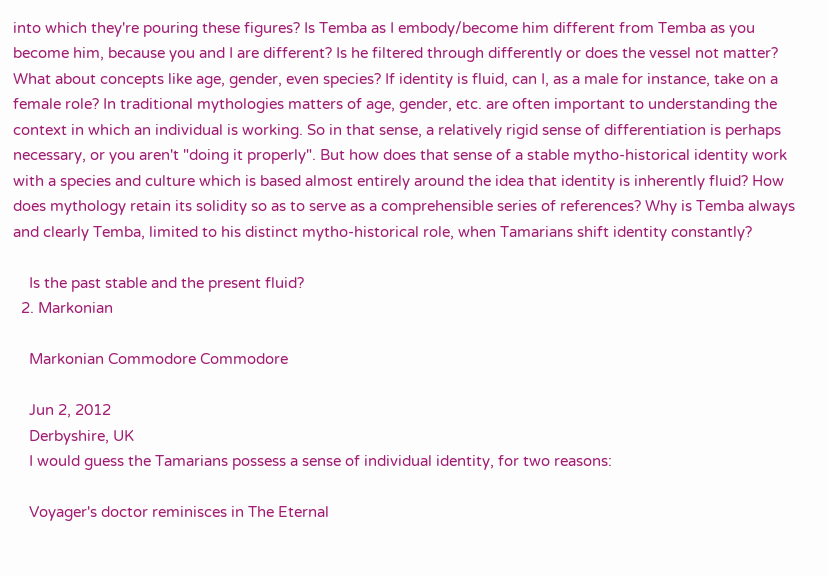into which they're pouring these figures? Is Temba as I embody/become him different from Temba as you become him, because you and I are different? Is he filtered through differently or does the vessel not matter? What about concepts like age, gender, even species? If identity is fluid, can I, as a male for instance, take on a female role? In traditional mythologies matters of age, gender, etc. are often important to understanding the context in which an individual is working. So in that sense, a relatively rigid sense of differentiation is perhaps necessary, or you aren't "doing it properly". But how does that sense of a stable mytho-historical identity work with a species and culture which is based almost entirely around the idea that identity is inherently fluid? How does mythology retain its solidity so as to serve as a comprehensible series of references? Why is Temba always and clearly Temba, limited to his distinct mytho-historical role, when Tamarians shift identity constantly?

    Is the past stable and the present fluid?
  2. Markonian

    Markonian Commodore Commodore

    Jun 2, 2012
    Derbyshire, UK
    I would guess the Tamarians possess a sense of individual identity, for two reasons:

    Voyager's doctor reminisces in The Eternal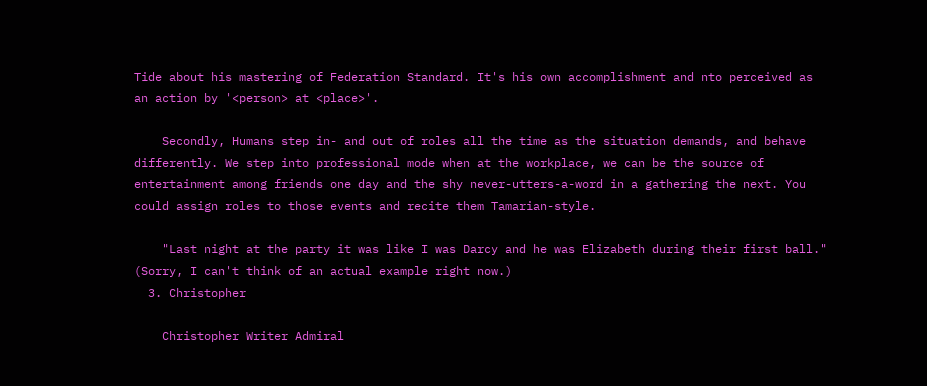Tide about his mastering of Federation Standard. It's his own accomplishment and nto perceived as an action by '<person> at <place>'.

    Secondly, Humans step in- and out of roles all the time as the situation demands, and behave differently. We step into professional mode when at the workplace, we can be the source of entertainment among friends one day and the shy never-utters-a-word in a gathering the next. You could assign roles to those events and recite them Tamarian-style.

    "Last night at the party it was like I was Darcy and he was Elizabeth during their first ball." (Sorry, I can't think of an actual example right now.)
  3. Christopher

    Christopher Writer Admiral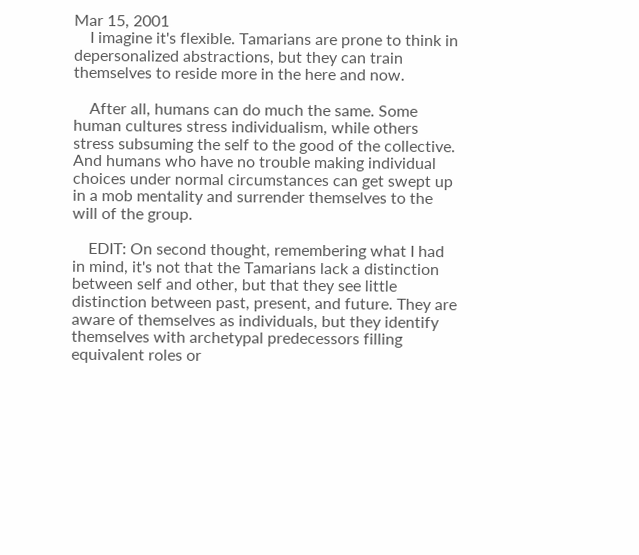Mar 15, 2001
    I imagine it's flexible. Tamarians are prone to think in depersonalized abstractions, but they can train themselves to reside more in the here and now.

    After all, humans can do much the same. Some human cultures stress individualism, while others stress subsuming the self to the good of the collective. And humans who have no trouble making individual choices under normal circumstances can get swept up in a mob mentality and surrender themselves to the will of the group.

    EDIT: On second thought, remembering what I had in mind, it's not that the Tamarians lack a distinction between self and other, but that they see little distinction between past, present, and future. They are aware of themselves as individuals, but they identify themselves with archetypal predecessors filling equivalent roles or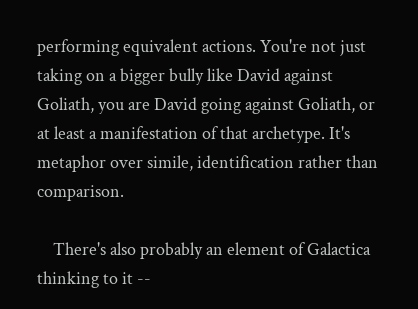performing equivalent actions. You're not just taking on a bigger bully like David against Goliath, you are David going against Goliath, or at least a manifestation of that archetype. It's metaphor over simile, identification rather than comparison.

    There's also probably an element of Galactica thinking to it --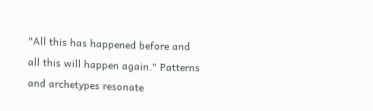"All this has happened before and all this will happen again." Patterns and archetypes resonate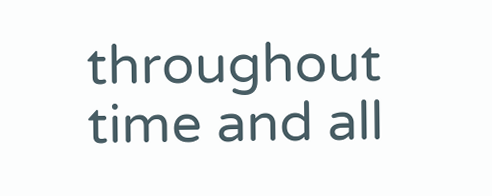throughout time and all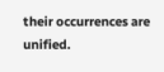their occurrences are unified.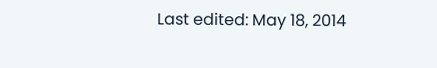Last edited: May 18, 2014